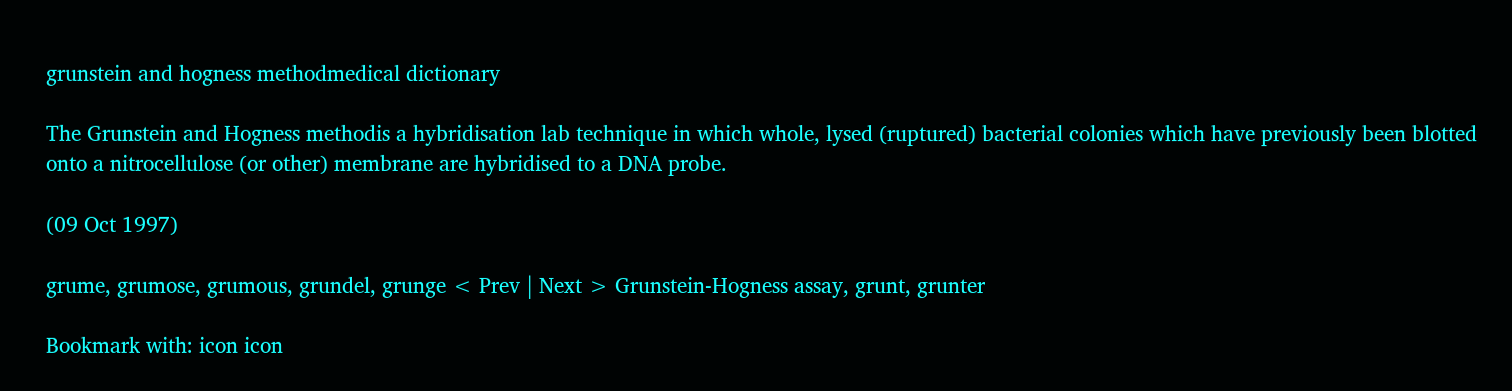grunstein and hogness methodmedical dictionary

The Grunstein and Hogness methodis a hybridisation lab technique in which whole, lysed (ruptured) bacterial colonies which have previously been blotted onto a nitrocellulose (or other) membrane are hybridised to a DNA probe.

(09 Oct 1997)

grume, grumose, grumous, grundel, grunge < Prev | Next > Grunstein-Hogness assay, grunt, grunter

Bookmark with: icon icon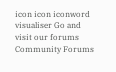icon icon iconword visualiser Go and visit our forums Community Forums